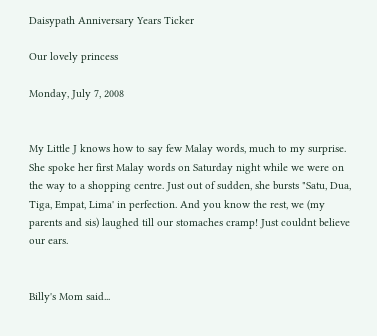Daisypath Anniversary Years Ticker

Our lovely princess

Monday, July 7, 2008


My Little J knows how to say few Malay words, much to my surprise. She spoke her first Malay words on Saturday night while we were on the way to a shopping centre. Just out of sudden, she bursts "Satu, Dua, Tiga, Empat, Lima' in perfection. And you know the rest, we (my parents and sis) laughed till our stomaches cramp! Just couldnt believe our ears.


Billy's Mom said...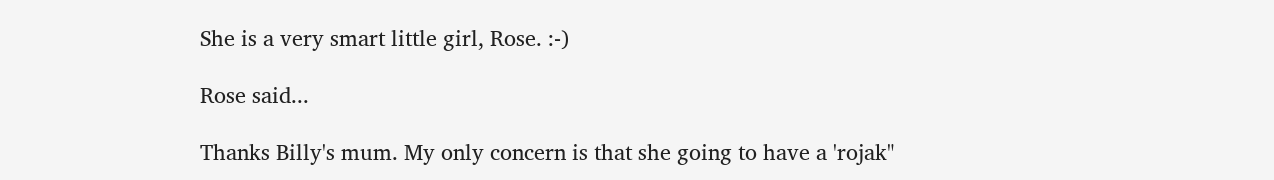She is a very smart little girl, Rose. :-)

Rose said...

Thanks Billy's mum. My only concern is that she going to have a 'rojak"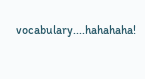vocabulary....hahahaha!